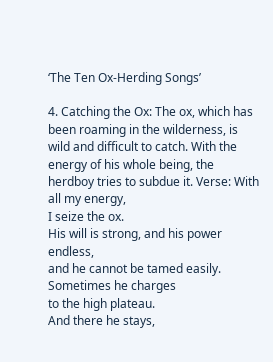‘The Ten Ox-Herding Songs’

4. Catching the Ox: The ox, which has been roaming in the wilderness, is wild and difficult to catch. With the energy of his whole being, the herdboy tries to subdue it. Verse: With all my energy,
I seize the ox.
His will is strong, and his power endless,
and he cannot be tamed easily.
Sometimes he charges
to the high plateau.
And there he stays,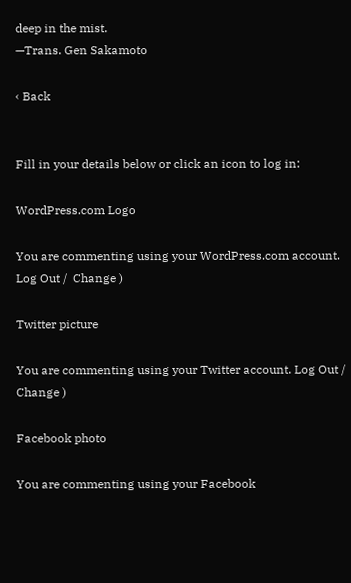deep in the mist.
—Trans. Gen Sakamoto

‹ Back


Fill in your details below or click an icon to log in:

WordPress.com Logo

You are commenting using your WordPress.com account. Log Out /  Change )

Twitter picture

You are commenting using your Twitter account. Log Out /  Change )

Facebook photo

You are commenting using your Facebook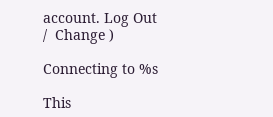account. Log Out /  Change )

Connecting to %s

This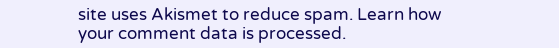site uses Akismet to reduce spam. Learn how your comment data is processed.